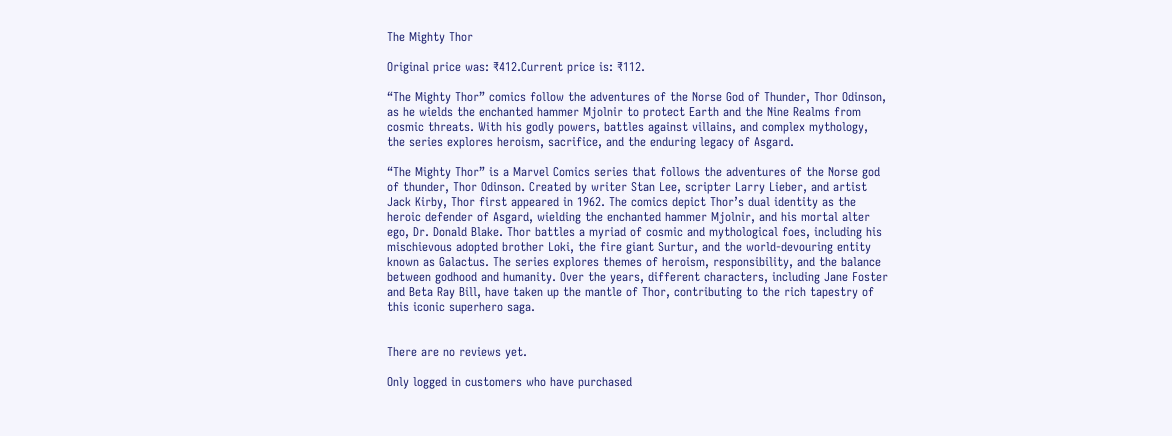The Mighty Thor

Original price was: ₹412.Current price is: ₹112.

“The Mighty Thor” comics follow the adventures of the Norse God of Thunder, Thor Odinson, as he wields the enchanted hammer Mjolnir to protect Earth and the Nine Realms from cosmic threats. With his godly powers, battles against villains, and complex mythology, the series explores heroism, sacrifice, and the enduring legacy of Asgard.

“The Mighty Thor” is a Marvel Comics series that follows the adventures of the Norse god of thunder, Thor Odinson. Created by writer Stan Lee, scripter Larry Lieber, and artist Jack Kirby, Thor first appeared in 1962. The comics depict Thor’s dual identity as the heroic defender of Asgard, wielding the enchanted hammer Mjolnir, and his mortal alter ego, Dr. Donald Blake. Thor battles a myriad of cosmic and mythological foes, including his mischievous adopted brother Loki, the fire giant Surtur, and the world-devouring entity known as Galactus. The series explores themes of heroism, responsibility, and the balance between godhood and humanity. Over the years, different characters, including Jane Foster and Beta Ray Bill, have taken up the mantle of Thor, contributing to the rich tapestry of this iconic superhero saga.


There are no reviews yet.

Only logged in customers who have purchased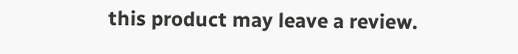this product may leave a review.